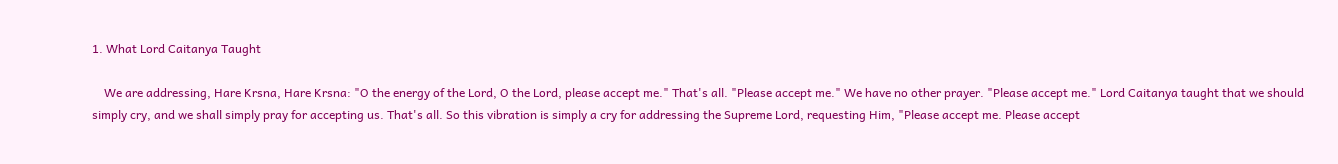1. What Lord Caitanya Taught

    We are addressing, Hare Krsna, Hare Krsna: "O the energy of the Lord, O the Lord, please accept me." That's all. "Please accept me." We have no other prayer. "Please accept me." Lord Caitanya taught that we should simply cry, and we shall simply pray for accepting us. That's all. So this vibration is simply a cry for addressing the Supreme Lord, requesting Him, "Please accept me. Please accept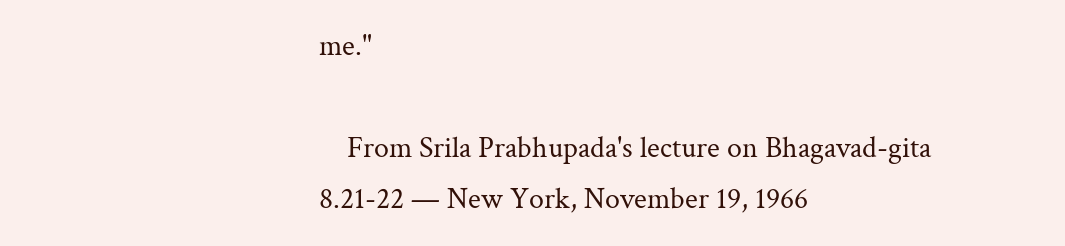me."

    From Srila Prabhupada's lecture on Bhagavad-gita 8.21-22 — New York, November 19, 1966